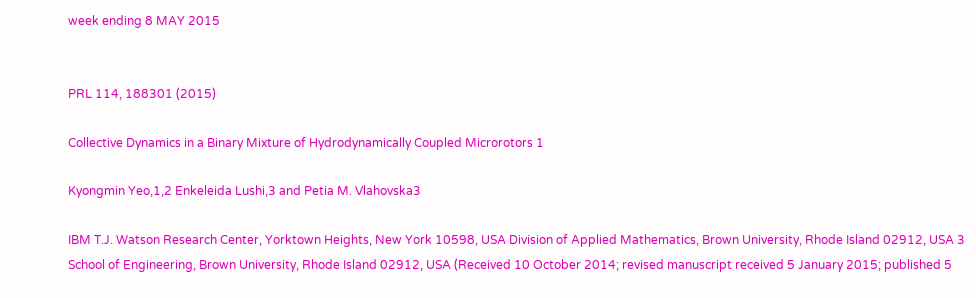week ending 8 MAY 2015


PRL 114, 188301 (2015)

Collective Dynamics in a Binary Mixture of Hydrodynamically Coupled Microrotors 1

Kyongmin Yeo,1,2 Enkeleida Lushi,3 and Petia M. Vlahovska3

IBM T.J. Watson Research Center, Yorktown Heights, New York 10598, USA Division of Applied Mathematics, Brown University, Rhode Island 02912, USA 3 School of Engineering, Brown University, Rhode Island 02912, USA (Received 10 October 2014; revised manuscript received 5 January 2015; published 5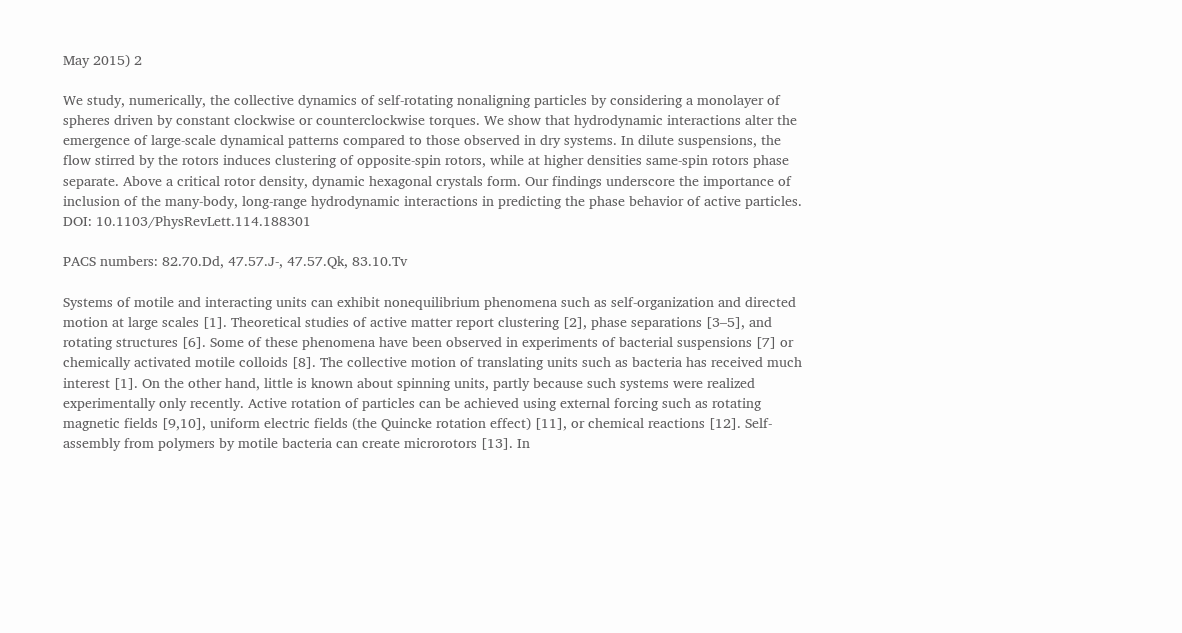May 2015) 2

We study, numerically, the collective dynamics of self-rotating nonaligning particles by considering a monolayer of spheres driven by constant clockwise or counterclockwise torques. We show that hydrodynamic interactions alter the emergence of large-scale dynamical patterns compared to those observed in dry systems. In dilute suspensions, the flow stirred by the rotors induces clustering of opposite-spin rotors, while at higher densities same-spin rotors phase separate. Above a critical rotor density, dynamic hexagonal crystals form. Our findings underscore the importance of inclusion of the many-body, long-range hydrodynamic interactions in predicting the phase behavior of active particles. DOI: 10.1103/PhysRevLett.114.188301

PACS numbers: 82.70.Dd, 47.57.J-, 47.57.Qk, 83.10.Tv

Systems of motile and interacting units can exhibit nonequilibrium phenomena such as self-organization and directed motion at large scales [1]. Theoretical studies of active matter report clustering [2], phase separations [3–5], and rotating structures [6]. Some of these phenomena have been observed in experiments of bacterial suspensions [7] or chemically activated motile colloids [8]. The collective motion of translating units such as bacteria has received much interest [1]. On the other hand, little is known about spinning units, partly because such systems were realized experimentally only recently. Active rotation of particles can be achieved using external forcing such as rotating magnetic fields [9,10], uniform electric fields (the Quincke rotation effect) [11], or chemical reactions [12]. Self-assembly from polymers by motile bacteria can create microrotors [13]. In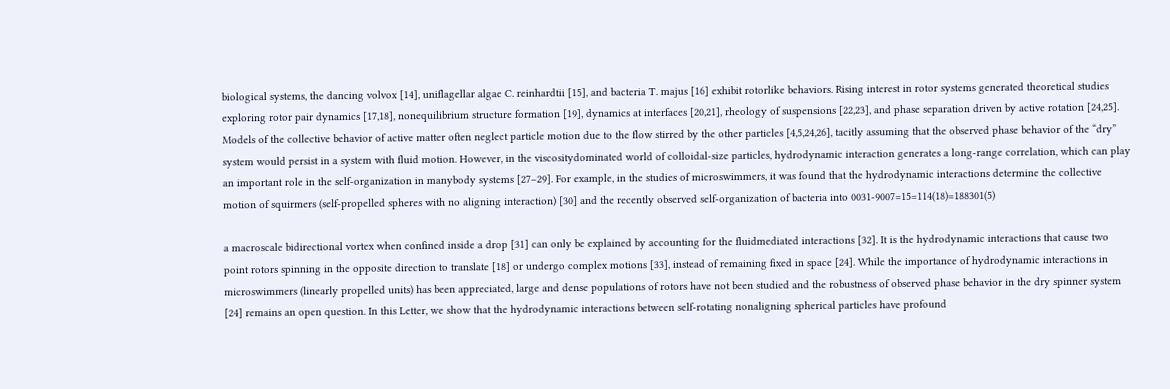biological systems, the dancing volvox [14], uniflagellar algae C. reinhardtii [15], and bacteria T. majus [16] exhibit rotorlike behaviors. Rising interest in rotor systems generated theoretical studies exploring rotor pair dynamics [17,18], nonequilibrium structure formation [19], dynamics at interfaces [20,21], rheology of suspensions [22,23], and phase separation driven by active rotation [24,25]. Models of the collective behavior of active matter often neglect particle motion due to the flow stirred by the other particles [4,5,24,26], tacitly assuming that the observed phase behavior of the “dry” system would persist in a system with fluid motion. However, in the viscositydominated world of colloidal-size particles, hydrodynamic interaction generates a long-range correlation, which can play an important role in the self-organization in manybody systems [27–29]. For example, in the studies of microswimmers, it was found that the hydrodynamic interactions determine the collective motion of squirmers (self-propelled spheres with no aligning interaction) [30] and the recently observed self-organization of bacteria into 0031-9007=15=114(18)=188301(5)

a macroscale bidirectional vortex when confined inside a drop [31] can only be explained by accounting for the fluidmediated interactions [32]. It is the hydrodynamic interactions that cause two point rotors spinning in the opposite direction to translate [18] or undergo complex motions [33], instead of remaining fixed in space [24]. While the importance of hydrodynamic interactions in microswimmers (linearly propelled units) has been appreciated, large and dense populations of rotors have not been studied and the robustness of observed phase behavior in the dry spinner system [24] remains an open question. In this Letter, we show that the hydrodynamic interactions between self-rotating nonaligning spherical particles have profound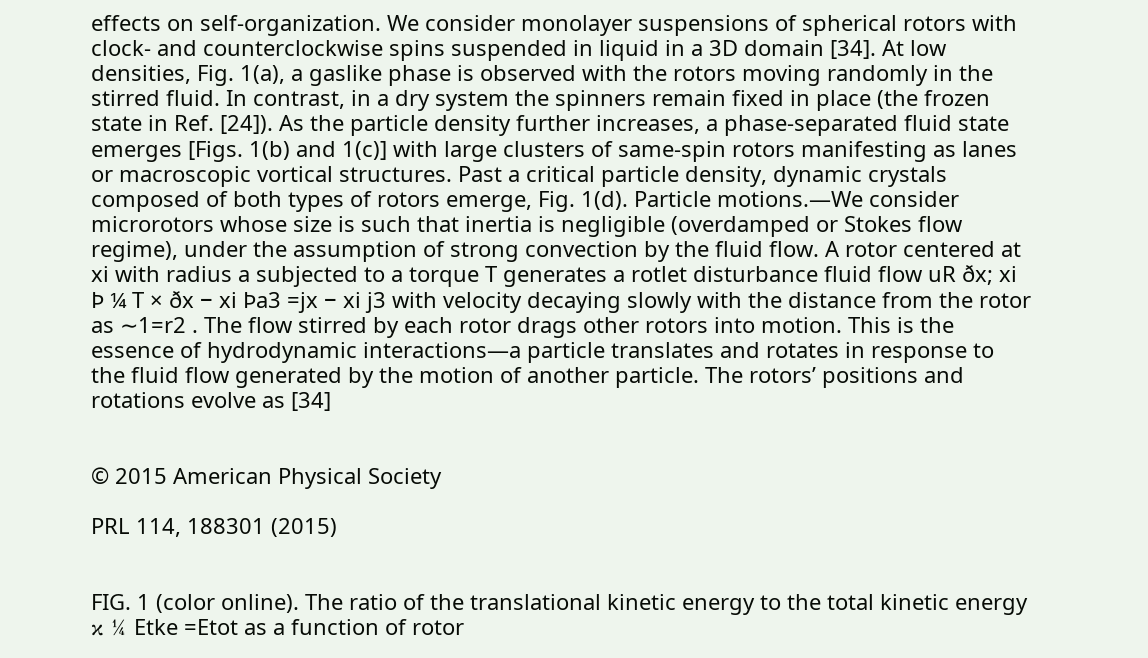effects on self-organization. We consider monolayer suspensions of spherical rotors with clock- and counterclockwise spins suspended in liquid in a 3D domain [34]. At low densities, Fig. 1(a), a gaslike phase is observed with the rotors moving randomly in the stirred fluid. In contrast, in a dry system the spinners remain fixed in place (the frozen state in Ref. [24]). As the particle density further increases, a phase-separated fluid state emerges [Figs. 1(b) and 1(c)] with large clusters of same-spin rotors manifesting as lanes or macroscopic vortical structures. Past a critical particle density, dynamic crystals composed of both types of rotors emerge, Fig. 1(d). Particle motions.—We consider microrotors whose size is such that inertia is negligible (overdamped or Stokes flow regime), under the assumption of strong convection by the fluid flow. A rotor centered at xi with radius a subjected to a torque T generates a rotlet disturbance fluid flow uR ðx; xi Þ ¼ T × ðx − xi Þa3 =jx − xi j3 with velocity decaying slowly with the distance from the rotor as ∼1=r2 . The flow stirred by each rotor drags other rotors into motion. This is the essence of hydrodynamic interactions—a particle translates and rotates in response to the fluid flow generated by the motion of another particle. The rotors’ positions and rotations evolve as [34]


© 2015 American Physical Society

PRL 114, 188301 (2015)


FIG. 1 (color online). The ratio of the translational kinetic energy to the total kinetic energy κ ¼ Etke =Etot as a function of rotor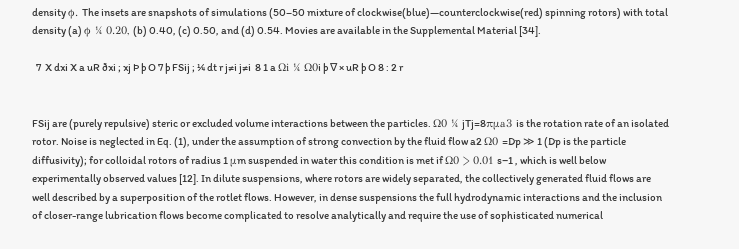density ϕ. The insets are snapshots of simulations (50–50 mixture of clockwise(blue)—counterclockwise(red) spinning rotors) with total density (a) ϕ ¼ 0.20, (b) 0.40, (c) 0.50, and (d) 0.54. Movies are available in the Supplemental Material [34].

  7  X dxi X a uR ðxi ; xj Þ þ O 7 þ FSij ; ¼ dt r j≠i j≠i  8 1 a Ωi ¼ Ω0i þ ∇ × uR þ O 8 : 2 r


FSij are (purely repulsive) steric or excluded volume interactions between the particles. Ω0 ¼ jTj=8πμa3 is the rotation rate of an isolated rotor. Noise is neglected in Eq. (1), under the assumption of strong convection by the fluid flow a2 Ω0 =Dp ≫ 1 (Dp is the particle diffusivity); for colloidal rotors of radius 1 μm suspended in water this condition is met if Ω0 > 0.01 s−1 , which is well below experimentally observed values [12]. In dilute suspensions, where rotors are widely separated, the collectively generated fluid flows are well described by a superposition of the rotlet flows. However, in dense suspensions the full hydrodynamic interactions and the inclusion of closer-range lubrication flows become complicated to resolve analytically and require the use of sophisticated numerical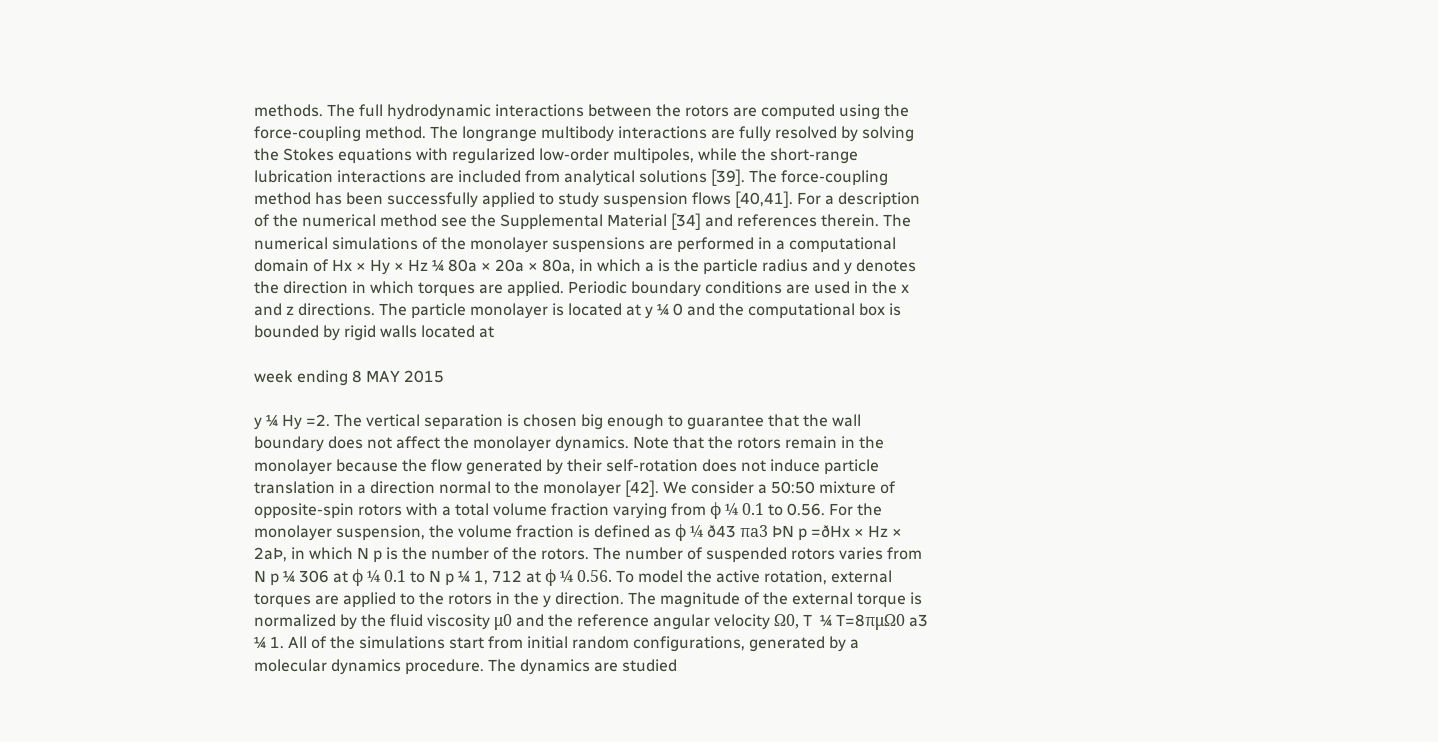methods. The full hydrodynamic interactions between the rotors are computed using the force-coupling method. The longrange multibody interactions are fully resolved by solving the Stokes equations with regularized low-order multipoles, while the short-range lubrication interactions are included from analytical solutions [39]. The force-coupling method has been successfully applied to study suspension flows [40,41]. For a description of the numerical method see the Supplemental Material [34] and references therein. The numerical simulations of the monolayer suspensions are performed in a computational domain of Hx × Hy × Hz ¼ 80a × 20a × 80a, in which a is the particle radius and y denotes the direction in which torques are applied. Periodic boundary conditions are used in the x and z directions. The particle monolayer is located at y ¼ 0 and the computational box is bounded by rigid walls located at

week ending 8 MAY 2015

y ¼ Hy =2. The vertical separation is chosen big enough to guarantee that the wall boundary does not affect the monolayer dynamics. Note that the rotors remain in the monolayer because the flow generated by their self-rotation does not induce particle translation in a direction normal to the monolayer [42]. We consider a 50:50 mixture of opposite-spin rotors with a total volume fraction varying from ϕ ¼ 0.1 to 0.56. For the monolayer suspension, the volume fraction is defined as ϕ ¼ ð43 πa3 ÞN p =ðHx × Hz × 2aÞ, in which N p is the number of the rotors. The number of suspended rotors varies from N p ¼ 306 at ϕ ¼ 0.1 to N p ¼ 1, 712 at ϕ ¼ 0.56. To model the active rotation, external torques are applied to the rotors in the y direction. The magnitude of the external torque is normalized by the fluid viscosity μ0 and the reference angular velocity Ω0, T  ¼ T=8πμΩ0 a3 ¼ 1. All of the simulations start from initial random configurations, generated by a molecular dynamics procedure. The dynamics are studied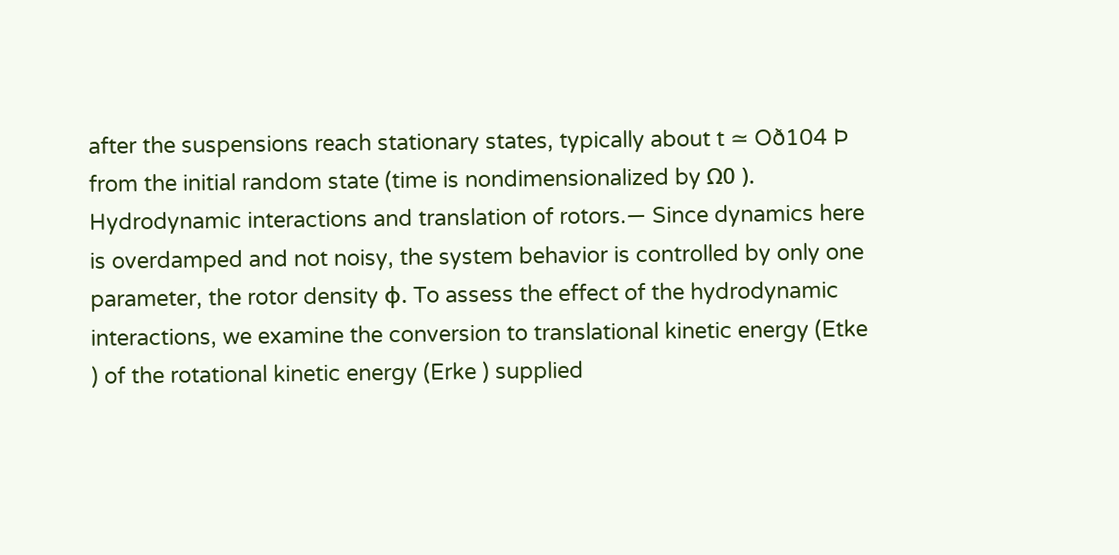after the suspensions reach stationary states, typically about t ≃ Oð104 Þ from the initial random state (time is nondimensionalized by Ω0 ). Hydrodynamic interactions and translation of rotors.— Since dynamics here is overdamped and not noisy, the system behavior is controlled by only one parameter, the rotor density ϕ. To assess the effect of the hydrodynamic interactions, we examine the conversion to translational kinetic energy (Etke ) of the rotational kinetic energy (Erke ) supplied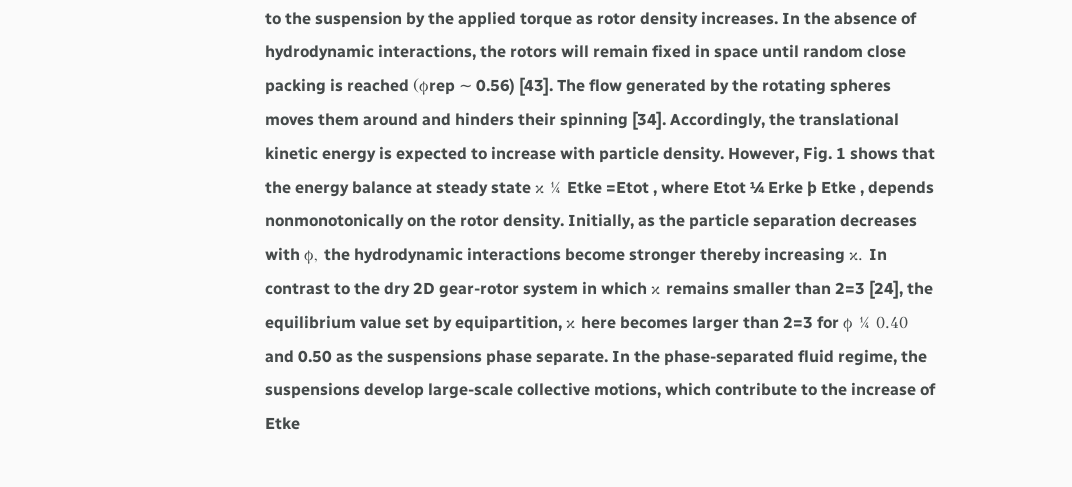to the suspension by the applied torque as rotor density increases. In the absence of hydrodynamic interactions, the rotors will remain fixed in space until random close packing is reached (ϕrep ∼ 0.56) [43]. The flow generated by the rotating spheres moves them around and hinders their spinning [34]. Accordingly, the translational kinetic energy is expected to increase with particle density. However, Fig. 1 shows that the energy balance at steady state κ ¼ Etke =Etot , where Etot ¼ Erke þ Etke , depends nonmonotonically on the rotor density. Initially, as the particle separation decreases with ϕ, the hydrodynamic interactions become stronger thereby increasing κ. In contrast to the dry 2D gear-rotor system in which κ remains smaller than 2=3 [24], the equilibrium value set by equipartition, κ here becomes larger than 2=3 for ϕ ¼ 0.40 and 0.50 as the suspensions phase separate. In the phase-separated fluid regime, the suspensions develop large-scale collective motions, which contribute to the increase of Etke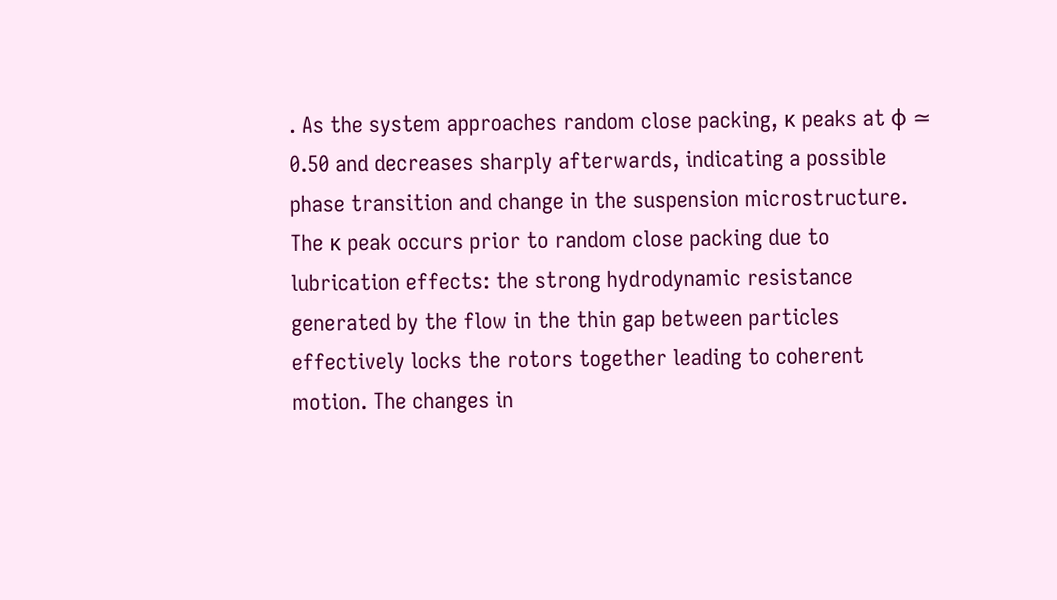. As the system approaches random close packing, κ peaks at ϕ ≃ 0.50 and decreases sharply afterwards, indicating a possible phase transition and change in the suspension microstructure. The κ peak occurs prior to random close packing due to lubrication effects: the strong hydrodynamic resistance generated by the flow in the thin gap between particles effectively locks the rotors together leading to coherent motion. The changes in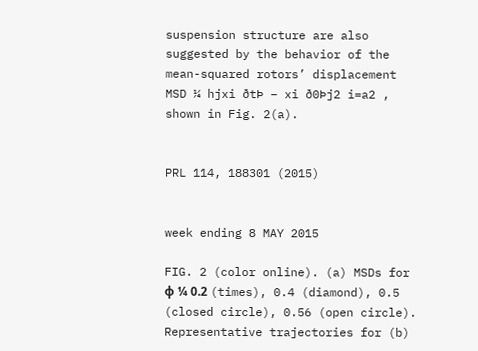suspension structure are also suggested by the behavior of the mean-squared rotors’ displacement MSD ¼ hjxi ðtÞ − xi ð0Þj2 i=a2 , shown in Fig. 2(a).


PRL 114, 188301 (2015)


week ending 8 MAY 2015

FIG. 2 (color online). (a) MSDs for ϕ ¼ 0.2 (times), 0.4 (diamond), 0.5 (closed circle), 0.56 (open circle). Representative trajectories for (b)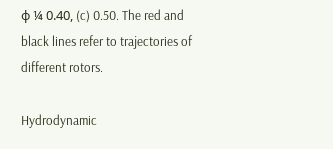ϕ ¼ 0.40, (c) 0.50. The red and black lines refer to trajectories of different rotors.

Hydrodynamic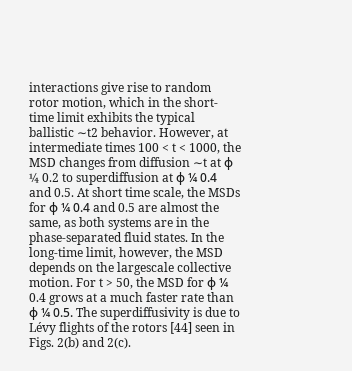interactions give rise to random rotor motion, which in the short-time limit exhibits the typical ballistic ∼t2 behavior. However, at intermediate times 100 < t < 1000, the MSD changes from diffusion ∼t at ϕ ¼ 0.2 to superdiffusion at ϕ ¼ 0.4 and 0.5. At short time scale, the MSDs for ϕ ¼ 0.4 and 0.5 are almost the same, as both systems are in the phase-separated fluid states. In the long-time limit, however, the MSD depends on the largescale collective motion. For t > 50, the MSD for ϕ ¼ 0.4 grows at a much faster rate than ϕ ¼ 0.5. The superdiffusivity is due to Lévy flights of the rotors [44] seen in Figs. 2(b) and 2(c).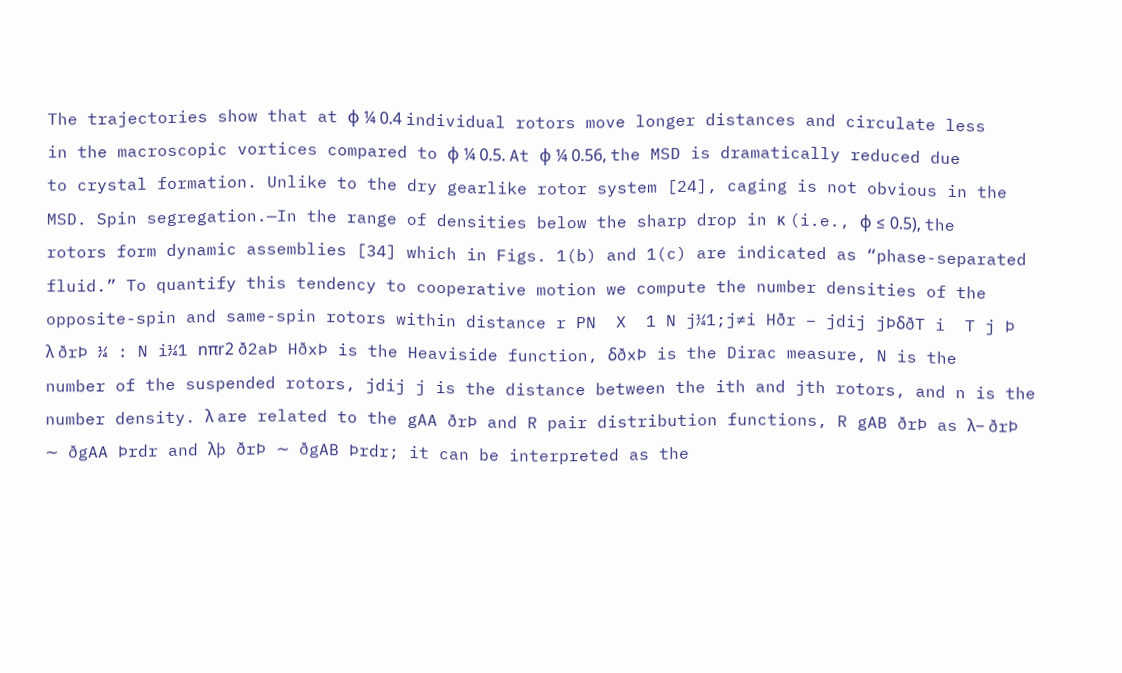The trajectories show that at ϕ ¼ 0.4 individual rotors move longer distances and circulate less in the macroscopic vortices compared to ϕ ¼ 0.5. At ϕ ¼ 0.56, the MSD is dramatically reduced due to crystal formation. Unlike to the dry gearlike rotor system [24], caging is not obvious in the MSD. Spin segregation.—In the range of densities below the sharp drop in κ (i.e., ϕ ≤ 0.5), the rotors form dynamic assemblies [34] which in Figs. 1(b) and 1(c) are indicated as “phase-separated fluid.” To quantify this tendency to cooperative motion we compute the number densities of the opposite-spin and same-spin rotors within distance r PN  X  1 N j¼1;j≠i Hðr − jdij jÞδðT i  T j Þ  λ ðrÞ ¼ : N i¼1 nπr2 ð2aÞ HðxÞ is the Heaviside function, δðxÞ is the Dirac measure, N is the number of the suspended rotors, jdij j is the distance between the ith and jth rotors, and n is the number density. λ are related to the gAA ðrÞ and R pair distribution functions, R gAB ðrÞ as λ− ðrÞ ∼ ðgAA Þrdr and λþ ðrÞ ∼ ðgAB Þrdr; it can be interpreted as the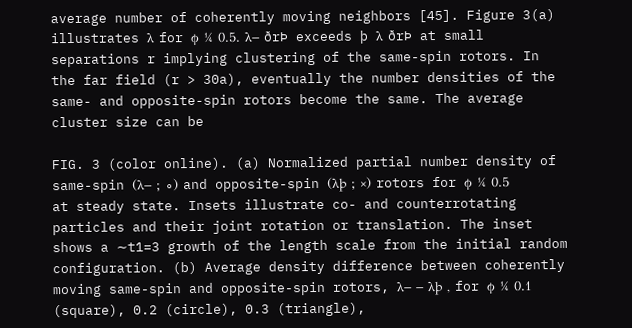average number of coherently moving neighbors [45]. Figure 3(a) illustrates λ for ϕ ¼ 0.5. λ− ðrÞ exceeds þ λ ðrÞ at small separations r implying clustering of the same-spin rotors. In the far field (r > 30a), eventually the number densities of the same- and opposite-spin rotors become the same. The average cluster size can be

FIG. 3 (color online). (a) Normalized partial number density of same-spin (λ− ; ∘) and opposite-spin (λþ ; ×) rotors for ϕ ¼ 0.5 at steady state. Insets illustrate co- and counterrotating particles and their joint rotation or translation. The inset shows a ∼t1=3 growth of the length scale from the initial random configuration. (b) Average density difference between coherently moving same-spin and opposite-spin rotors, λ− − λþ , for ϕ ¼ 0.1 (square), 0.2 (circle), 0.3 (triangle),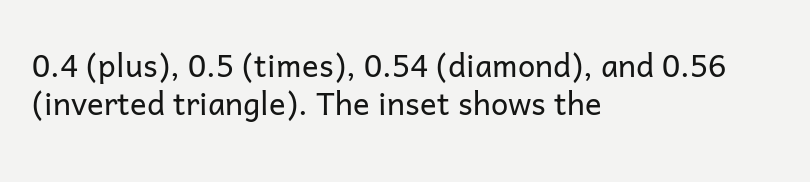0.4 (plus), 0.5 (times), 0.54 (diamond), and 0.56 (inverted triangle). The inset shows the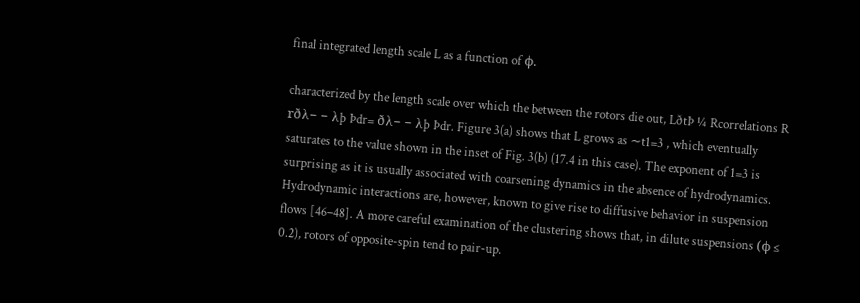final integrated length scale L as a function of ϕ.

characterized by the length scale over which the between the rotors die out, LðtÞ ¼ Rcorrelations R rðλ− − λþ Þdr= ðλ− − λþ Þdr. Figure 3(a) shows that L grows as ∼t1=3 , which eventually saturates to the value shown in the inset of Fig. 3(b) (17.4 in this case). The exponent of 1=3 is surprising as it is usually associated with coarsening dynamics in the absence of hydrodynamics. Hydrodynamic interactions are, however, known to give rise to diffusive behavior in suspension flows [46–48]. A more careful examination of the clustering shows that, in dilute suspensions (ϕ ≤ 0.2), rotors of opposite-spin tend to pair-up.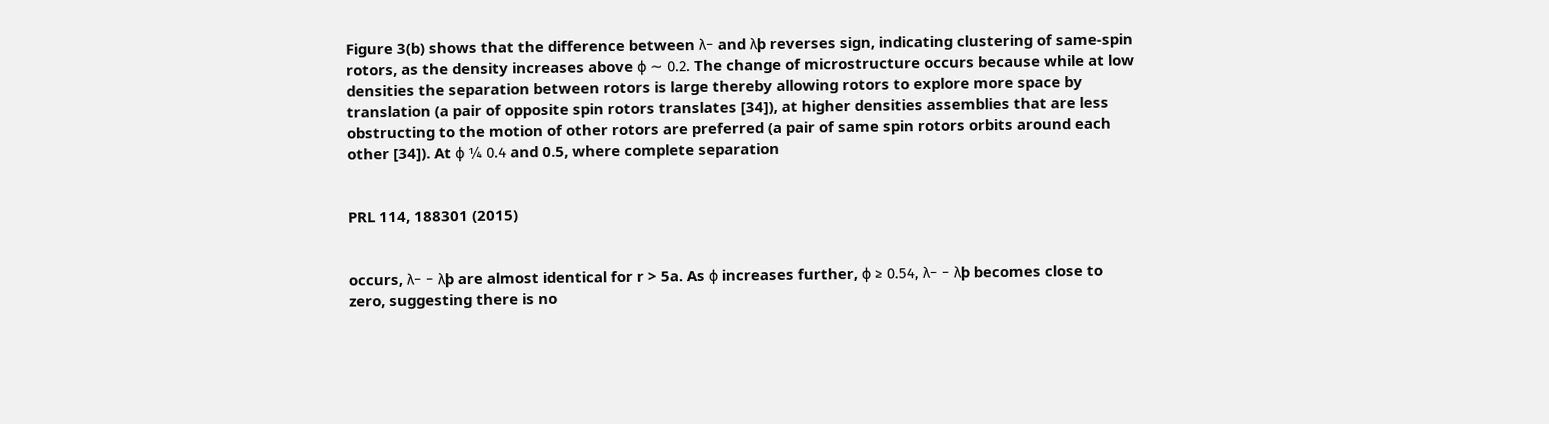Figure 3(b) shows that the difference between λ− and λþ reverses sign, indicating clustering of same-spin rotors, as the density increases above ϕ ∼ 0.2. The change of microstructure occurs because while at low densities the separation between rotors is large thereby allowing rotors to explore more space by translation (a pair of opposite spin rotors translates [34]), at higher densities assemblies that are less obstructing to the motion of other rotors are preferred (a pair of same spin rotors orbits around each other [34]). At ϕ ¼ 0.4 and 0.5, where complete separation


PRL 114, 188301 (2015)


occurs, λ− − λþ are almost identical for r > 5a. As ϕ increases further, ϕ ≥ 0.54, λ− − λþ becomes close to zero, suggesting there is no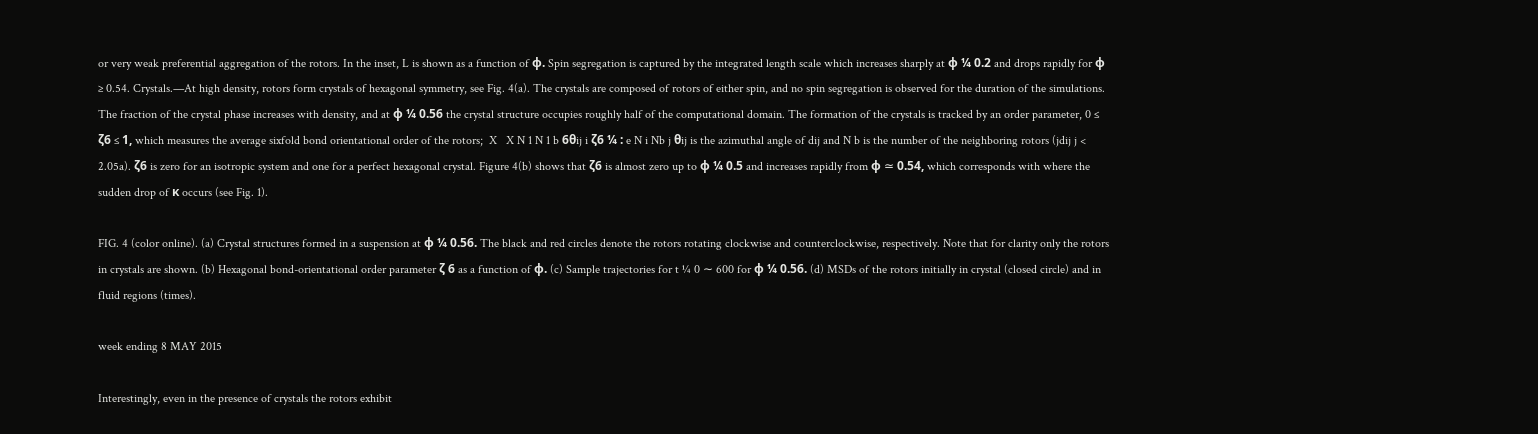or very weak preferential aggregation of the rotors. In the inset, L is shown as a function of ϕ. Spin segregation is captured by the integrated length scale which increases sharply at ϕ ¼ 0.2 and drops rapidly for ϕ ≥ 0.54. Crystals.—At high density, rotors form crystals of hexagonal symmetry, see Fig. 4(a). The crystals are composed of rotors of either spin, and no spin segregation is observed for the duration of the simulations. The fraction of the crystal phase increases with density, and at ϕ ¼ 0.56 the crystal structure occupies roughly half of the computational domain. The formation of the crystals is tracked by an order parameter, 0 ≤ ζ6 ≤ 1, which measures the average sixfold bond orientational order of the rotors;  X   X N 1 N 1 b 6θij i ζ6 ¼ : e N i Nb j θij is the azimuthal angle of dij and N b is the number of the neighboring rotors (jdij j < 2.05a). ζ6 is zero for an isotropic system and one for a perfect hexagonal crystal. Figure 4(b) shows that ζ6 is almost zero up to ϕ ¼ 0.5 and increases rapidly from ϕ ≃ 0.54, which corresponds with where the sudden drop of κ occurs (see Fig. 1).

FIG. 4 (color online). (a) Crystal structures formed in a suspension at ϕ ¼ 0.56. The black and red circles denote the rotors rotating clockwise and counterclockwise, respectively. Note that for clarity only the rotors in crystals are shown. (b) Hexagonal bond-orientational order parameter ζ 6 as a function of ϕ. (c) Sample trajectories for t ¼ 0 ∼ 600 for ϕ ¼ 0.56. (d) MSDs of the rotors initially in crystal (closed circle) and in fluid regions (times).

week ending 8 MAY 2015

Interestingly, even in the presence of crystals the rotors exhibit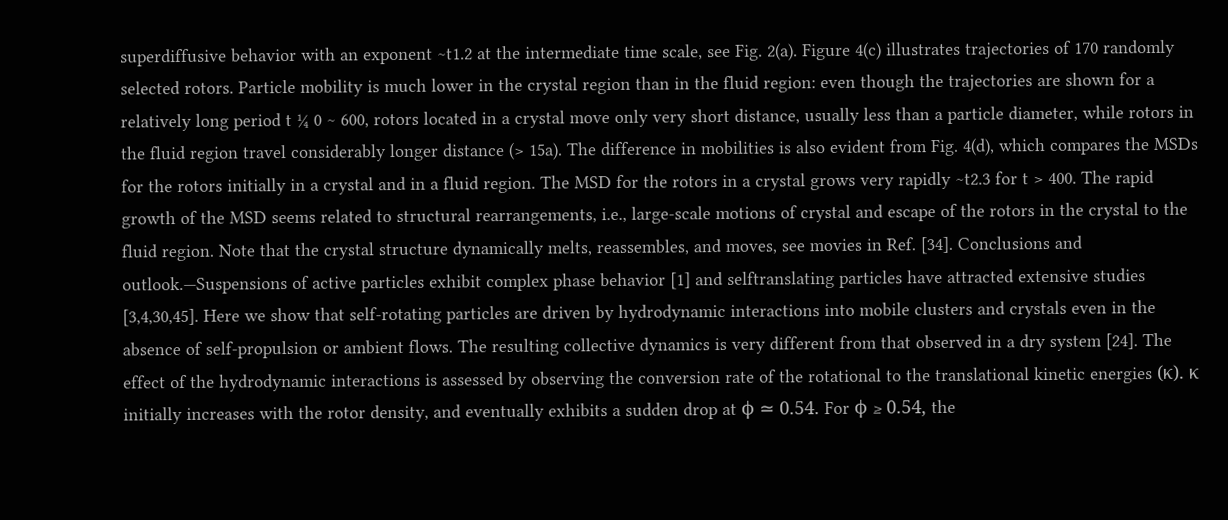superdiffusive behavior with an exponent ∼t1.2 at the intermediate time scale, see Fig. 2(a). Figure 4(c) illustrates trajectories of 170 randomly selected rotors. Particle mobility is much lower in the crystal region than in the fluid region: even though the trajectories are shown for a relatively long period t ¼ 0 ∼ 600, rotors located in a crystal move only very short distance, usually less than a particle diameter, while rotors in the fluid region travel considerably longer distance (> 15a). The difference in mobilities is also evident from Fig. 4(d), which compares the MSDs for the rotors initially in a crystal and in a fluid region. The MSD for the rotors in a crystal grows very rapidly ∼t2.3 for t > 400. The rapid growth of the MSD seems related to structural rearrangements, i.e., large-scale motions of crystal and escape of the rotors in the crystal to the fluid region. Note that the crystal structure dynamically melts, reassembles, and moves, see movies in Ref. [34]. Conclusions and outlook.—Suspensions of active particles exhibit complex phase behavior [1] and selftranslating particles have attracted extensive studies [3,4,30,45]. Here we show that self-rotating particles are driven by hydrodynamic interactions into mobile clusters and crystals even in the absence of self-propulsion or ambient flows. The resulting collective dynamics is very different from that observed in a dry system [24]. The effect of the hydrodynamic interactions is assessed by observing the conversion rate of the rotational to the translational kinetic energies (κ). κ initially increases with the rotor density, and eventually exhibits a sudden drop at ϕ ≃ 0.54. For ϕ ≥ 0.54, the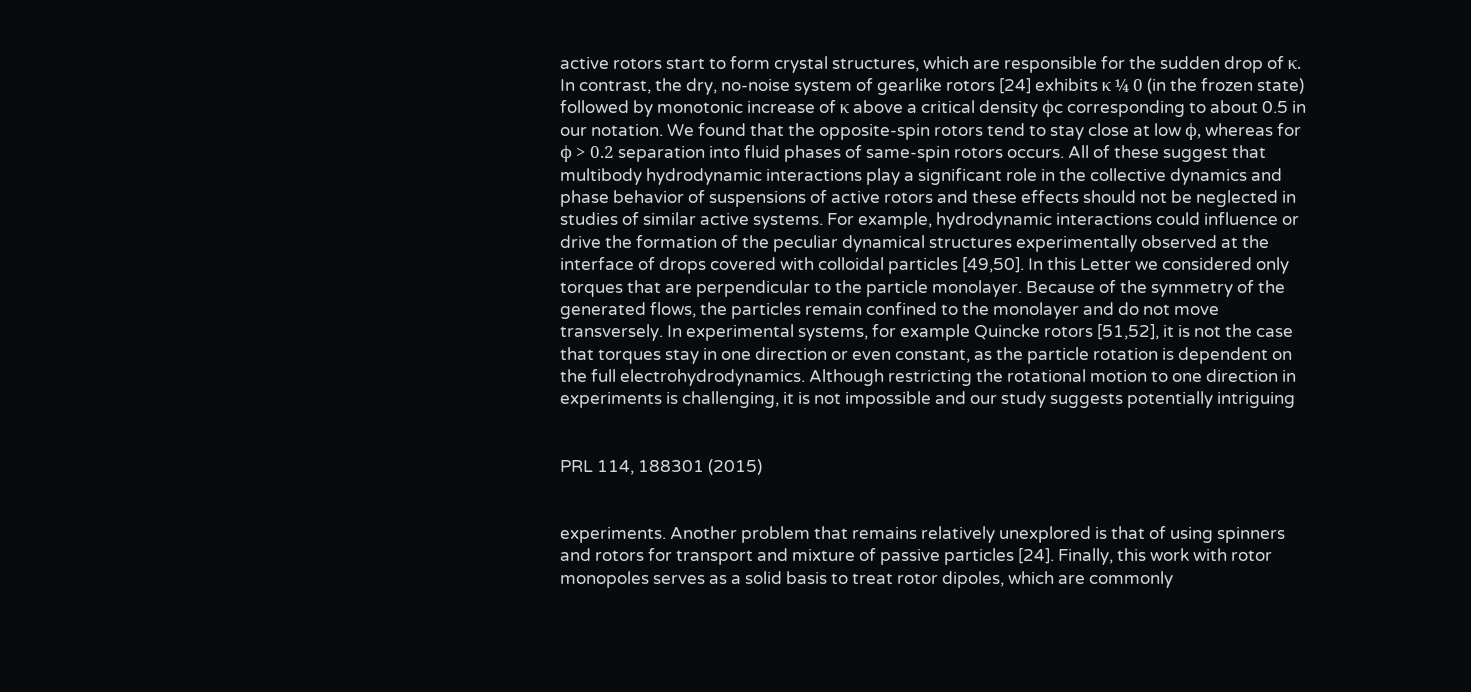active rotors start to form crystal structures, which are responsible for the sudden drop of κ. In contrast, the dry, no-noise system of gearlike rotors [24] exhibits κ ¼ 0 (in the frozen state) followed by monotonic increase of κ above a critical density ϕc corresponding to about 0.5 in our notation. We found that the opposite-spin rotors tend to stay close at low ϕ, whereas for ϕ > 0.2 separation into fluid phases of same-spin rotors occurs. All of these suggest that multibody hydrodynamic interactions play a significant role in the collective dynamics and phase behavior of suspensions of active rotors and these effects should not be neglected in studies of similar active systems. For example, hydrodynamic interactions could influence or drive the formation of the peculiar dynamical structures experimentally observed at the interface of drops covered with colloidal particles [49,50]. In this Letter we considered only torques that are perpendicular to the particle monolayer. Because of the symmetry of the generated flows, the particles remain confined to the monolayer and do not move transversely. In experimental systems, for example Quincke rotors [51,52], it is not the case that torques stay in one direction or even constant, as the particle rotation is dependent on the full electrohydrodynamics. Although restricting the rotational motion to one direction in experiments is challenging, it is not impossible and our study suggests potentially intriguing


PRL 114, 188301 (2015)


experiments. Another problem that remains relatively unexplored is that of using spinners and rotors for transport and mixture of passive particles [24]. Finally, this work with rotor monopoles serves as a solid basis to treat rotor dipoles, which are commonly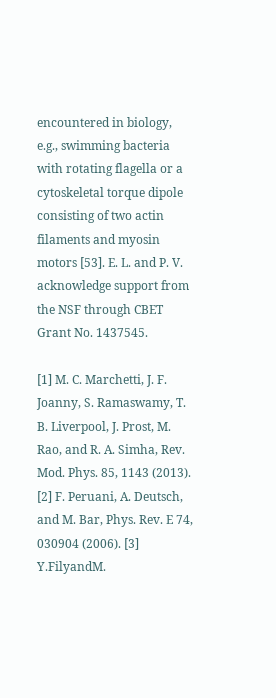encountered in biology, e.g., swimming bacteria with rotating flagella or a cytoskeletal torque dipole consisting of two actin filaments and myosin motors [53]. E. L. and P. V. acknowledge support from the NSF through CBET Grant No. 1437545.

[1] M. C. Marchetti, J. F. Joanny, S. Ramaswamy, T. B. Liverpool, J. Prost, M. Rao, and R. A. Simha, Rev. Mod. Phys. 85, 1143 (2013). [2] F. Peruani, A. Deutsch, and M. Bar, Phys. Rev. E 74, 030904 (2006). [3] Y.FilyandM.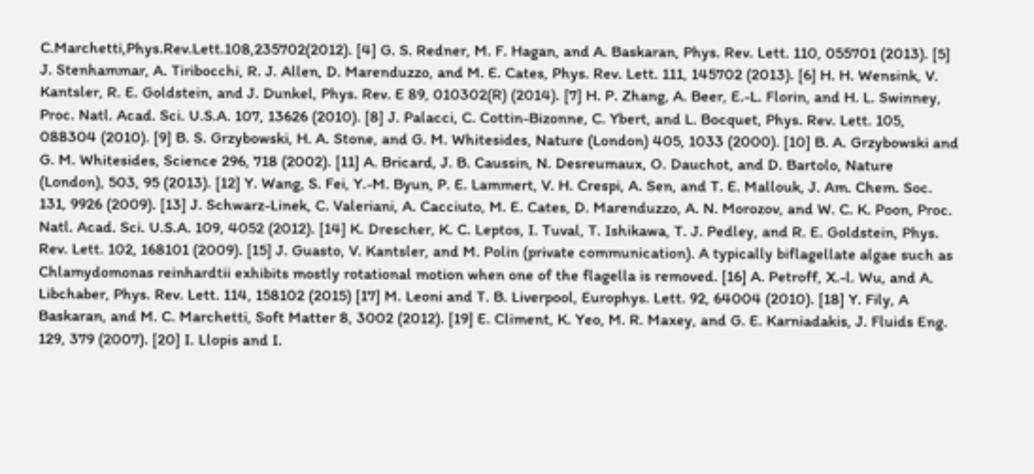C.Marchetti,Phys.Rev.Lett.108,235702(2012). [4] G. S. Redner, M. F. Hagan, and A. Baskaran, Phys. Rev. Lett. 110, 055701 (2013). [5] J. Stenhammar, A. Tiribocchi, R. J. Allen, D. Marenduzzo, and M. E. Cates, Phys. Rev. Lett. 111, 145702 (2013). [6] H. H. Wensink, V. Kantsler, R. E. Goldstein, and J. Dunkel, Phys. Rev. E 89, 010302(R) (2014). [7] H. P. Zhang, A. Beer, E.-L. Florin, and H. L. Swinney, Proc. Natl. Acad. Sci. U.S.A. 107, 13626 (2010). [8] J. Palacci, C. Cottin-Bizonne, C. Ybert, and L. Bocquet, Phys. Rev. Lett. 105, 088304 (2010). [9] B. S. Grzybowski, H. A. Stone, and G. M. Whitesides, Nature (London) 405, 1033 (2000). [10] B. A. Grzybowski and G. M. Whitesides, Science 296, 718 (2002). [11] A. Bricard, J. B. Caussin, N. Desreumaux, O. Dauchot, and D. Bartolo, Nature (London), 503, 95 (2013). [12] Y. Wang, S. Fei, Y.-M. Byun, P. E. Lammert, V. H. Crespi, A. Sen, and T. E. Mallouk, J. Am. Chem. Soc. 131, 9926 (2009). [13] J. Schwarz-Linek, C. Valeriani, A. Cacciuto, M. E. Cates, D. Marenduzzo, A. N. Morozov, and W. C. K. Poon, Proc. Natl. Acad. Sci. U.S.A. 109, 4052 (2012). [14] K. Drescher, K. C. Leptos, I. Tuval, T. Ishikawa, T. J. Pedley, and R. E. Goldstein, Phys. Rev. Lett. 102, 168101 (2009). [15] J. Guasto, V. Kantsler, and M. Polin (private communication). A typically biflagellate algae such as Chlamydomonas reinhardtii exhibits mostly rotational motion when one of the flagella is removed. [16] A. Petroff, X.-l. Wu, and A. Libchaber, Phys. Rev. Lett. 114, 158102 (2015) [17] M. Leoni and T. B. Liverpool, Europhys. Lett. 92, 64004 (2010). [18] Y. Fily, A Baskaran, and M. C. Marchetti, Soft Matter 8, 3002 (2012). [19] E. Climent, K. Yeo, M. R. Maxey, and G. E. Karniadakis, J. Fluids Eng. 129, 379 (2007). [20] I. Llopis and I.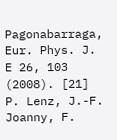Pagonabarraga, Eur. Phys. J. E 26, 103 (2008). [21] P. Lenz, J.-F. Joanny, F.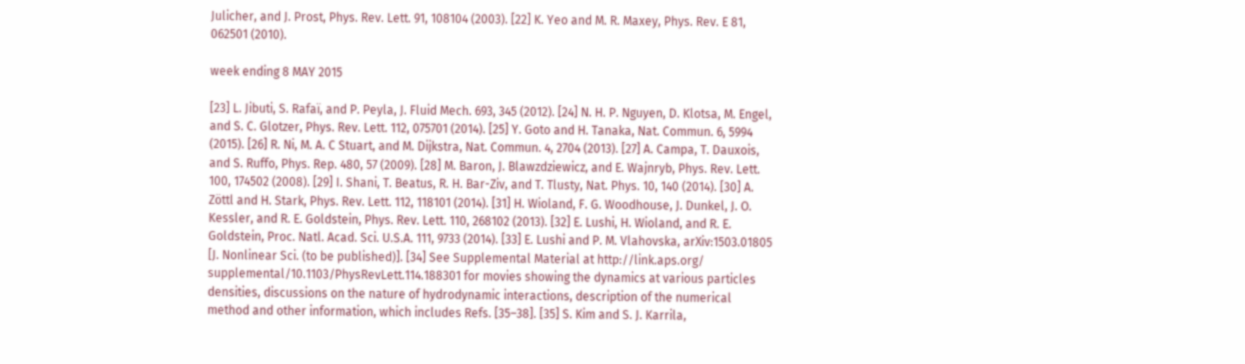Julicher, and J. Prost, Phys. Rev. Lett. 91, 108104 (2003). [22] K. Yeo and M. R. Maxey, Phys. Rev. E 81, 062501 (2010).

week ending 8 MAY 2015

[23] L. Jibuti, S. Rafaï, and P. Peyla, J. Fluid Mech. 693, 345 (2012). [24] N. H. P. Nguyen, D. Klotsa, M. Engel, and S. C. Glotzer, Phys. Rev. Lett. 112, 075701 (2014). [25] Y. Goto and H. Tanaka, Nat. Commun. 6, 5994 (2015). [26] R. Ni, M. A. C Stuart, and M. Dijkstra, Nat. Commun. 4, 2704 (2013). [27] A. Campa, T. Dauxois, and S. Ruffo, Phys. Rep. 480, 57 (2009). [28] M. Baron, J. Blawzdziewicz, and E. Wajnryb, Phys. Rev. Lett. 100, 174502 (2008). [29] I. Shani, T. Beatus, R. H. Bar-Ziv, and T. Tlusty, Nat. Phys. 10, 140 (2014). [30] A. Zöttl and H. Stark, Phys. Rev. Lett. 112, 118101 (2014). [31] H. Wioland, F. G. Woodhouse, J. Dunkel, J. O. Kessler, and R. E. Goldstein, Phys. Rev. Lett. 110, 268102 (2013). [32] E. Lushi, H. Wioland, and R. E. Goldstein, Proc. Natl. Acad. Sci. U.S.A. 111, 9733 (2014). [33] E. Lushi and P. M. Vlahovska, arXiv:1503.01805 [J. Nonlinear Sci. (to be published)]. [34] See Supplemental Material at http://link.aps.org/ supplemental/10.1103/PhysRevLett.114.188301 for movies showing the dynamics at various particles densities, discussions on the nature of hydrodynamic interactions, description of the numerical method and other information, which includes Refs. [35–38]. [35] S. Kim and S. J. Karrila,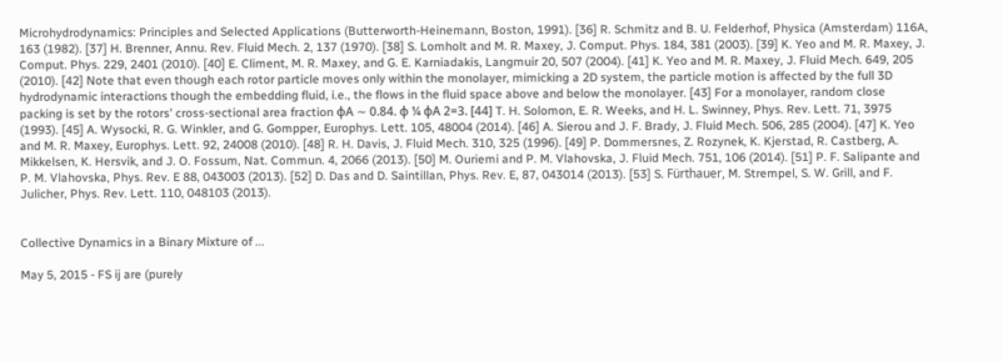Microhydrodynamics: Principles and Selected Applications (Butterworth-Heinemann, Boston, 1991). [36] R. Schmitz and B. U. Felderhof, Physica (Amsterdam) 116A, 163 (1982). [37] H. Brenner, Annu. Rev. Fluid Mech. 2, 137 (1970). [38] S. Lomholt and M. R. Maxey, J. Comput. Phys. 184, 381 (2003). [39] K. Yeo and M. R. Maxey, J. Comput. Phys. 229, 2401 (2010). [40] E. Climent, M. R. Maxey, and G. E. Karniadakis, Langmuir 20, 507 (2004). [41] K. Yeo and M. R. Maxey, J. Fluid Mech. 649, 205 (2010). [42] Note that even though each rotor particle moves only within the monolayer, mimicking a 2D system, the particle motion is affected by the full 3D hydrodynamic interactions though the embedding fluid, i.e., the flows in the fluid space above and below the monolayer. [43] For a monolayer, random close packing is set by the rotors' cross-sectional area fraction ϕA ∼ 0.84. ϕ ¼ ϕA 2=3. [44] T. H. Solomon, E. R. Weeks, and H. L. Swinney, Phys. Rev. Lett. 71, 3975 (1993). [45] A. Wysocki, R. G. Winkler, and G. Gompper, Europhys. Lett. 105, 48004 (2014). [46] A. Sierou and J. F. Brady, J. Fluid Mech. 506, 285 (2004). [47] K. Yeo and M. R. Maxey, Europhys. Lett. 92, 24008 (2010). [48] R. H. Davis, J. Fluid Mech. 310, 325 (1996). [49] P. Dommersnes, Z. Rozynek, K. Kjerstad, R. Castberg, A. Mikkelsen, K. Hersvik, and J. O. Fossum, Nat. Commun. 4, 2066 (2013). [50] M. Ouriemi and P. M. Vlahovska, J. Fluid Mech. 751, 106 (2014). [51] P. F. Salipante and P. M. Vlahovska, Phys. Rev. E 88, 043003 (2013). [52] D. Das and D. Saintillan, Phys. Rev. E, 87, 043014 (2013). [53] S. Fürthauer, M. Strempel, S. W. Grill, and F. Julicher, Phys. Rev. Lett. 110, 048103 (2013).


Collective Dynamics in a Binary Mixture of ...

May 5, 2015 - FS ij are (purely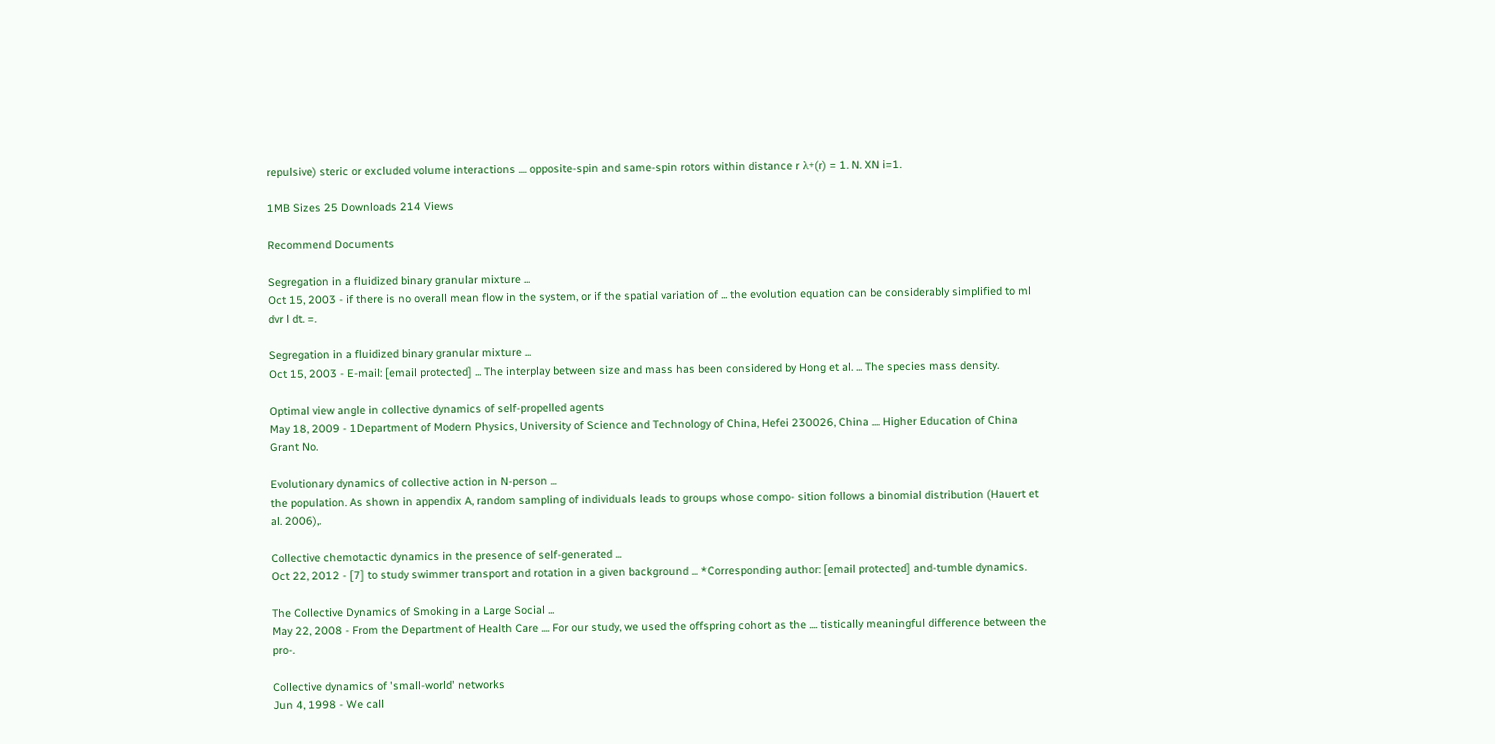repulsive) steric or excluded volume interactions .... opposite-spin and same-spin rotors within distance r λ+(r) = 1. N. XN i=1.

1MB Sizes 25 Downloads 214 Views

Recommend Documents

Segregation in a fluidized binary granular mixture ...
Oct 15, 2003 - if there is no overall mean flow in the system, or if the spatial variation of ... the evolution equation can be considerably simplified to ml dvr l dt. =.

Segregation in a fluidized binary granular mixture ...
Oct 15, 2003 - E-mail: [email protected] ... The interplay between size and mass has been considered by Hong et al. ... The species mass density.

Optimal view angle in collective dynamics of self-propelled agents
May 18, 2009 - 1Department of Modern Physics, University of Science and Technology of China, Hefei 230026, China .... Higher Education of China Grant No.

Evolutionary dynamics of collective action in N-person ...
the population. As shown in appendix A, random sampling of individuals leads to groups whose compo- sition follows a binomial distribution (Hauert et al. 2006),.

Collective chemotactic dynamics in the presence of self-generated ...
Oct 22, 2012 - [7] to study swimmer transport and rotation in a given background ... *Corresponding author: [email protected] and-tumble dynamics.

The Collective Dynamics of Smoking in a Large Social ...
May 22, 2008 - From the Department of Health Care .... For our study, we used the offspring cohort as the .... tistically meaningful difference between the pro-.

Collective dynamics of 'small-world' networks
Jun 4, 1998 - We call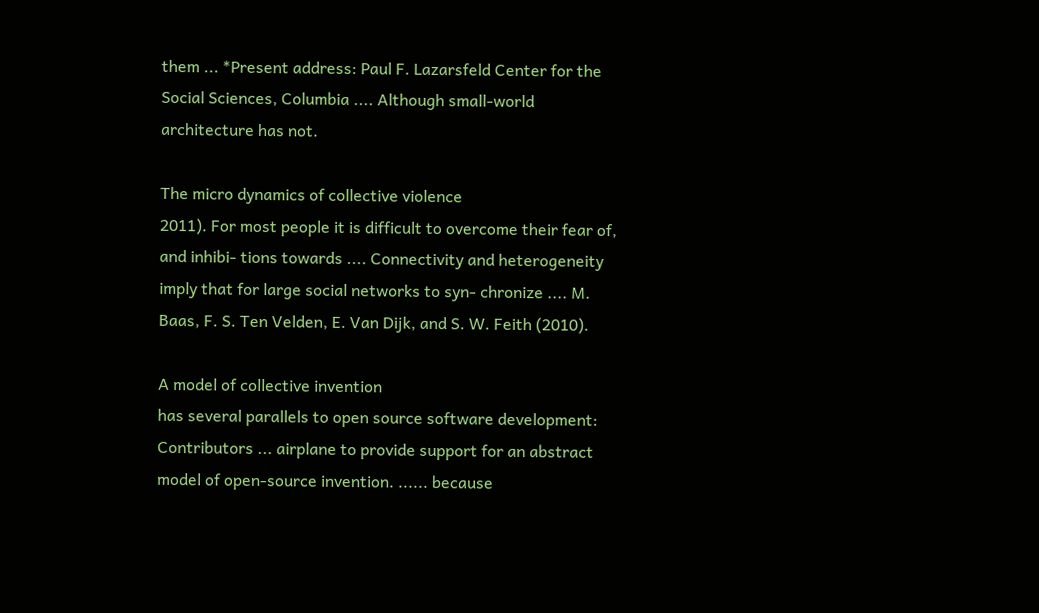them ... *Present address: Paul F. Lazarsfeld Center for the Social Sciences, Columbia .... Although small-world architecture has not.

The micro dynamics of collective violence
2011). For most people it is difficult to overcome their fear of, and inhibi- tions towards .... Connectivity and heterogeneity imply that for large social networks to syn- chronize .... M. Baas, F. S. Ten Velden, E. Van Dijk, and S. W. Feith (2010).

A model of collective invention
has several parallels to open source software development: Contributors ... airplane to provide support for an abstract model of open-source invention. ...... because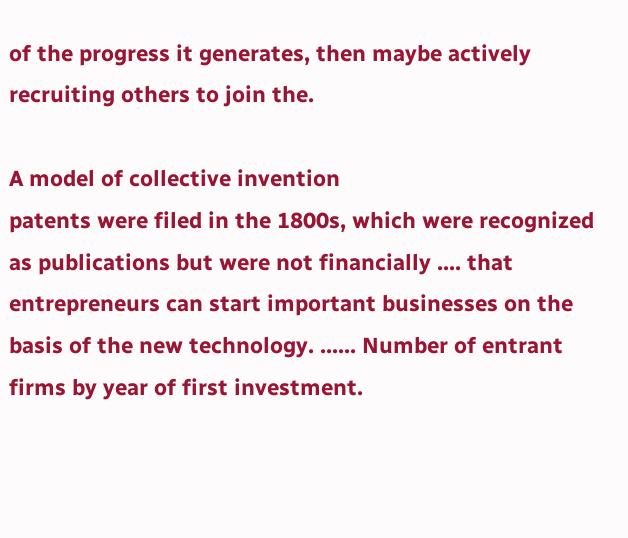of the progress it generates, then maybe actively recruiting others to join the.

A model of collective invention
patents were filed in the 1800s, which were recognized as publications but were not financially .... that entrepreneurs can start important businesses on the basis of the new technology. ...... Number of entrant firms by year of first investment.